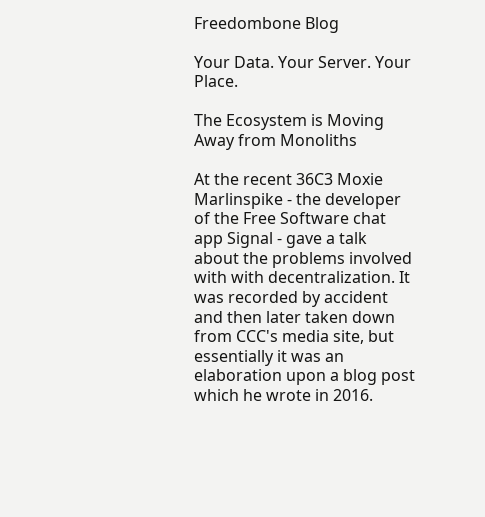Freedombone Blog

Your Data. Your Server. Your Place.

The Ecosystem is Moving Away from Monoliths

At the recent 36C3 Moxie Marlinspike - the developer of the Free Software chat app Signal - gave a talk about the problems involved with with decentralization. It was recorded by accident and then later taken down from CCC's media site, but essentially it was an elaboration upon a blog post which he wrote in 2016.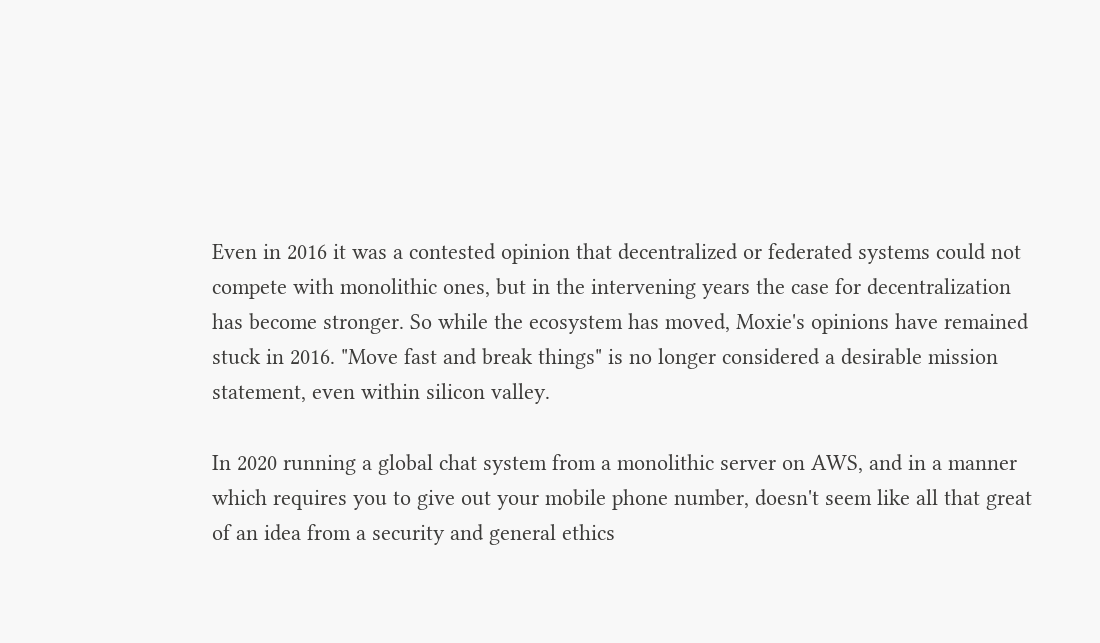Even in 2016 it was a contested opinion that decentralized or federated systems could not compete with monolithic ones, but in the intervening years the case for decentralization has become stronger. So while the ecosystem has moved, Moxie's opinions have remained stuck in 2016. "Move fast and break things" is no longer considered a desirable mission statement, even within silicon valley.

In 2020 running a global chat system from a monolithic server on AWS, and in a manner which requires you to give out your mobile phone number, doesn't seem like all that great of an idea from a security and general ethics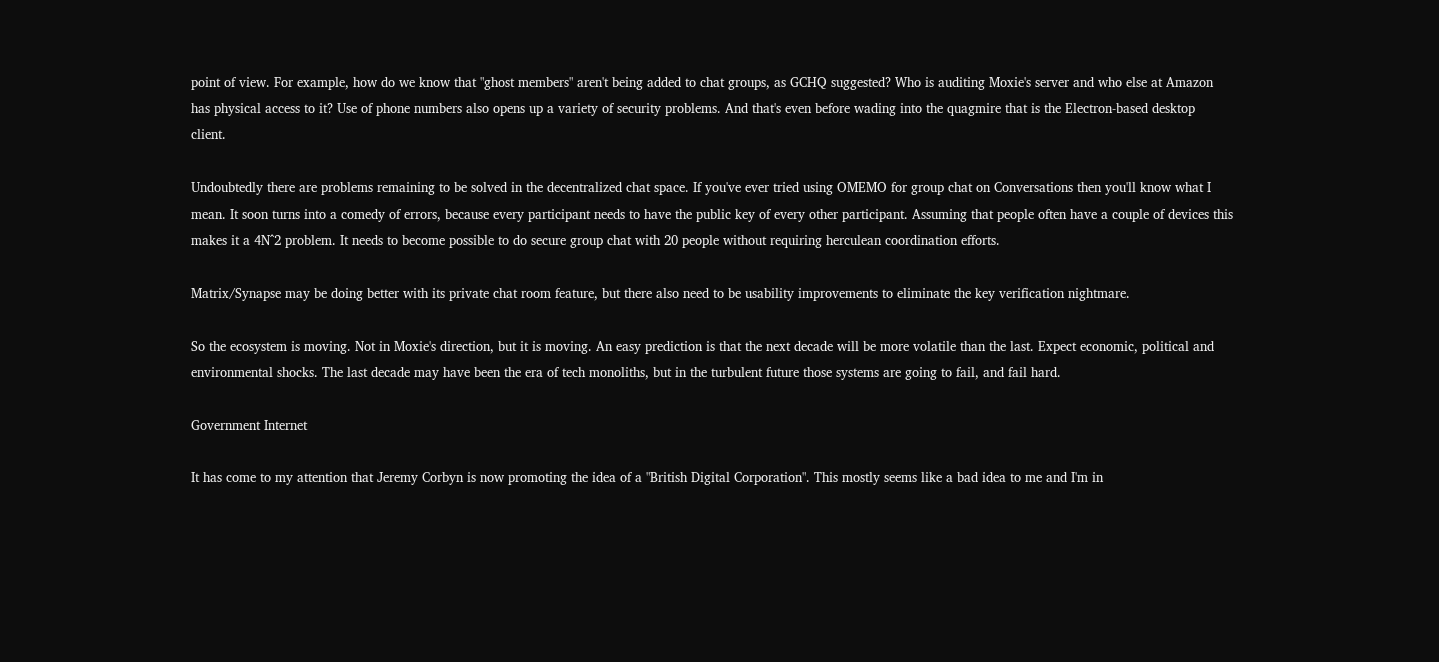point of view. For example, how do we know that "ghost members" aren't being added to chat groups, as GCHQ suggested? Who is auditing Moxie's server and who else at Amazon has physical access to it? Use of phone numbers also opens up a variety of security problems. And that's even before wading into the quagmire that is the Electron-based desktop client.

Undoubtedly there are problems remaining to be solved in the decentralized chat space. If you've ever tried using OMEMO for group chat on Conversations then you'll know what I mean. It soon turns into a comedy of errors, because every participant needs to have the public key of every other participant. Assuming that people often have a couple of devices this makes it a 4N^2 problem. It needs to become possible to do secure group chat with 20 people without requiring herculean coordination efforts.

Matrix/Synapse may be doing better with its private chat room feature, but there also need to be usability improvements to eliminate the key verification nightmare.

So the ecosystem is moving. Not in Moxie's direction, but it is moving. An easy prediction is that the next decade will be more volatile than the last. Expect economic, political and environmental shocks. The last decade may have been the era of tech monoliths, but in the turbulent future those systems are going to fail, and fail hard.

Government Internet

It has come to my attention that Jeremy Corbyn is now promoting the idea of a "British Digital Corporation". This mostly seems like a bad idea to me and I'm in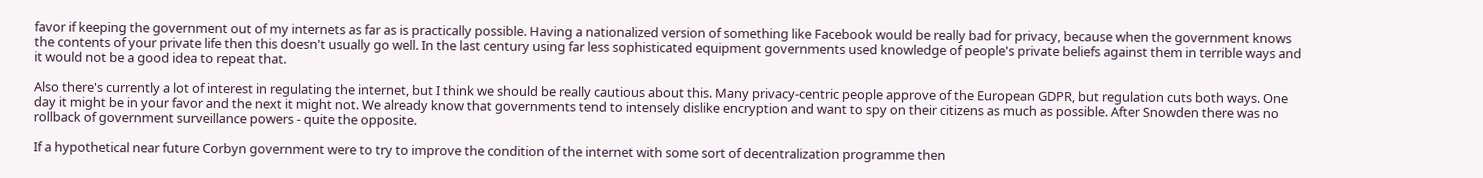favor if keeping the government out of my internets as far as is practically possible. Having a nationalized version of something like Facebook would be really bad for privacy, because when the government knows the contents of your private life then this doesn't usually go well. In the last century using far less sophisticated equipment governments used knowledge of people's private beliefs against them in terrible ways and it would not be a good idea to repeat that.

Also there's currently a lot of interest in regulating the internet, but I think we should be really cautious about this. Many privacy-centric people approve of the European GDPR, but regulation cuts both ways. One day it might be in your favor and the next it might not. We already know that governments tend to intensely dislike encryption and want to spy on their citizens as much as possible. After Snowden there was no rollback of government surveillance powers - quite the opposite.

If a hypothetical near future Corbyn government were to try to improve the condition of the internet with some sort of decentralization programme then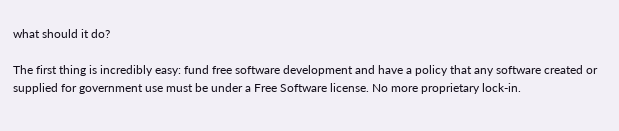what should it do?

The first thing is incredibly easy: fund free software development and have a policy that any software created or supplied for government use must be under a Free Software license. No more proprietary lock-in.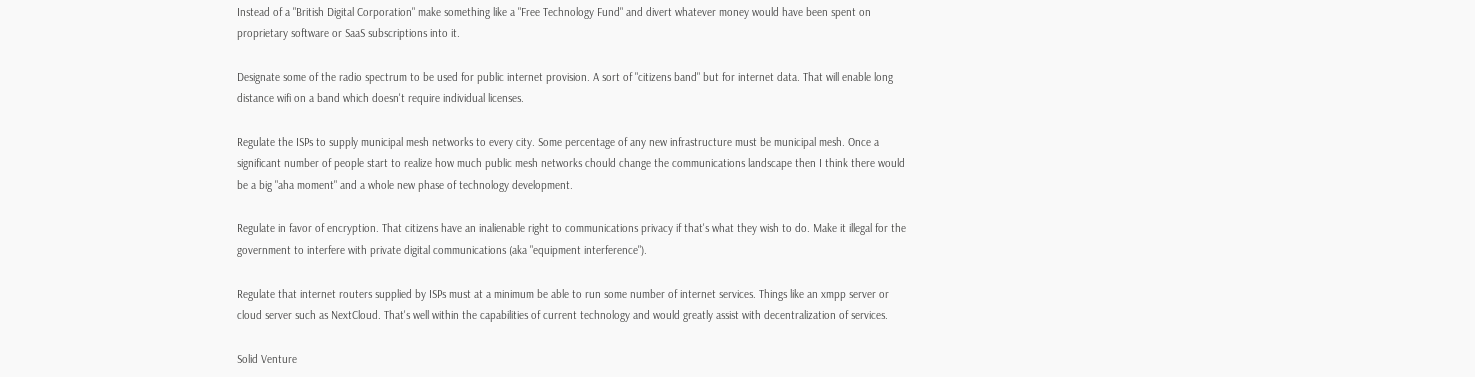Instead of a "British Digital Corporation" make something like a "Free Technology Fund" and divert whatever money would have been spent on proprietary software or SaaS subscriptions into it.

Designate some of the radio spectrum to be used for public internet provision. A sort of "citizens band" but for internet data. That will enable long distance wifi on a band which doesn't require individual licenses.

Regulate the ISPs to supply municipal mesh networks to every city. Some percentage of any new infrastructure must be municipal mesh. Once a significant number of people start to realize how much public mesh networks chould change the communications landscape then I think there would be a big "aha moment" and a whole new phase of technology development.

Regulate in favor of encryption. That citizens have an inalienable right to communications privacy if that's what they wish to do. Make it illegal for the government to interfere with private digital communications (aka "equipment interference").

Regulate that internet routers supplied by ISPs must at a minimum be able to run some number of internet services. Things like an xmpp server or cloud server such as NextCloud. That's well within the capabilities of current technology and would greatly assist with decentralization of services.

Solid Venture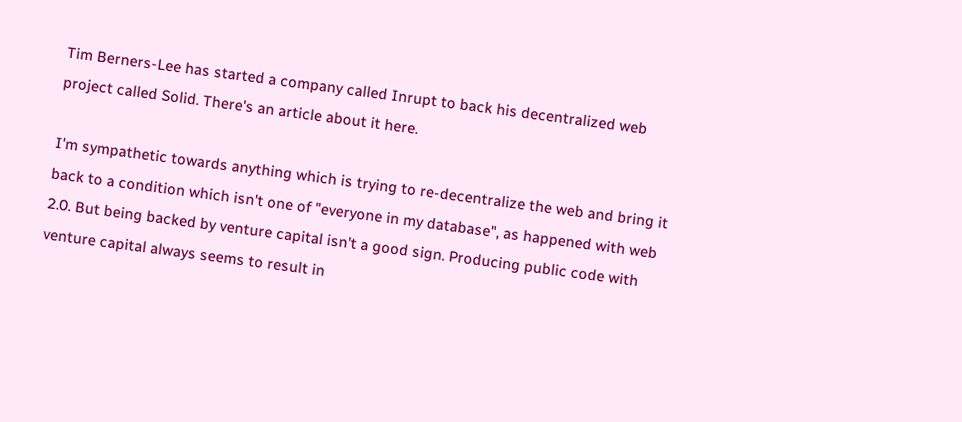Tim Berners-Lee has started a company called Inrupt to back his decentralized web project called Solid. There's an article about it here.

I'm sympathetic towards anything which is trying to re-decentralize the web and bring it back to a condition which isn't one of "everyone in my database", as happened with web 2.0. But being backed by venture capital isn't a good sign. Producing public code with venture capital always seems to result in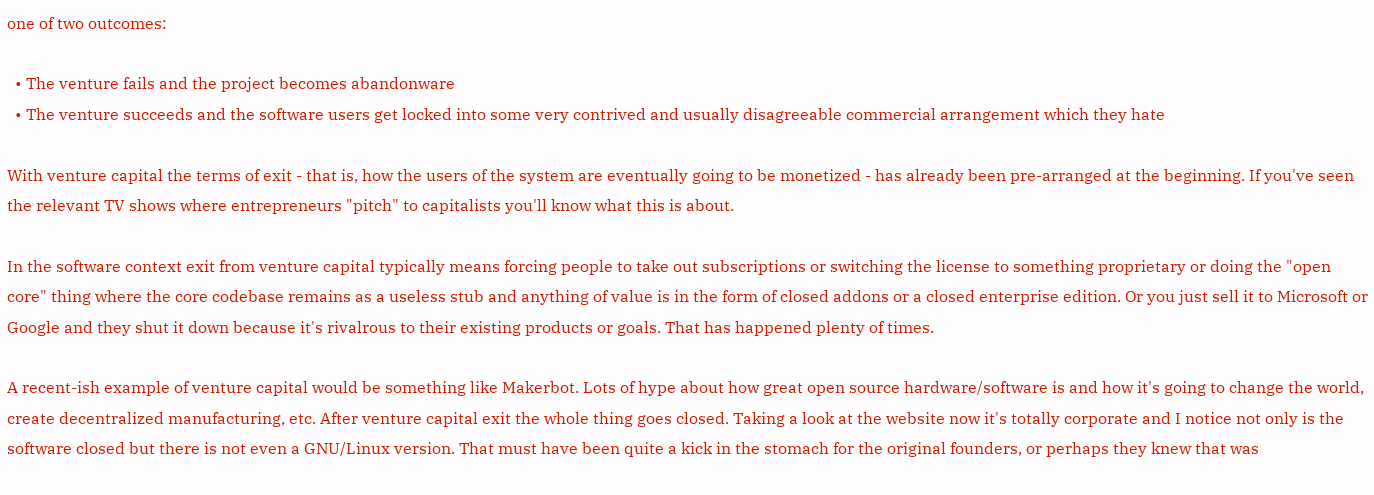one of two outcomes:

  • The venture fails and the project becomes abandonware
  • The venture succeeds and the software users get locked into some very contrived and usually disagreeable commercial arrangement which they hate

With venture capital the terms of exit - that is, how the users of the system are eventually going to be monetized - has already been pre-arranged at the beginning. If you've seen the relevant TV shows where entrepreneurs "pitch" to capitalists you'll know what this is about.

In the software context exit from venture capital typically means forcing people to take out subscriptions or switching the license to something proprietary or doing the "open core" thing where the core codebase remains as a useless stub and anything of value is in the form of closed addons or a closed enterprise edition. Or you just sell it to Microsoft or Google and they shut it down because it's rivalrous to their existing products or goals. That has happened plenty of times.

A recent-ish example of venture capital would be something like Makerbot. Lots of hype about how great open source hardware/software is and how it's going to change the world, create decentralized manufacturing, etc. After venture capital exit the whole thing goes closed. Taking a look at the website now it's totally corporate and I notice not only is the software closed but there is not even a GNU/Linux version. That must have been quite a kick in the stomach for the original founders, or perhaps they knew that was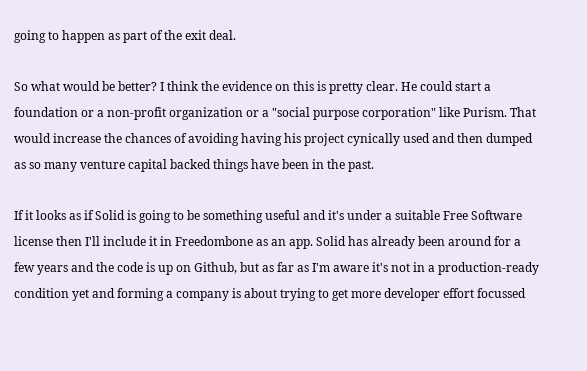going to happen as part of the exit deal.

So what would be better? I think the evidence on this is pretty clear. He could start a foundation or a non-profit organization or a "social purpose corporation" like Purism. That would increase the chances of avoiding having his project cynically used and then dumped as so many venture capital backed things have been in the past.

If it looks as if Solid is going to be something useful and it's under a suitable Free Software license then I'll include it in Freedombone as an app. Solid has already been around for a few years and the code is up on Github, but as far as I'm aware it's not in a production-ready condition yet and forming a company is about trying to get more developer effort focussed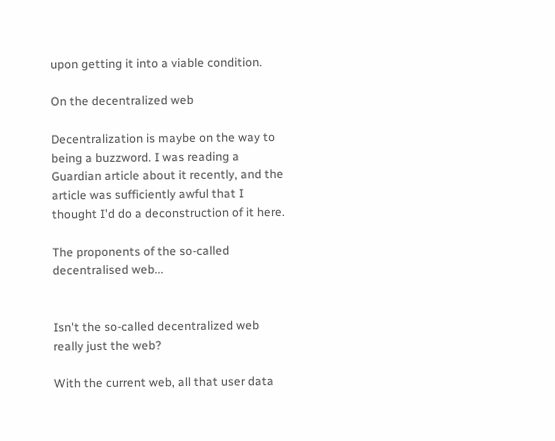upon getting it into a viable condition.

On the decentralized web

Decentralization is maybe on the way to being a buzzword. I was reading a Guardian article about it recently, and the article was sufficiently awful that I thought I'd do a deconstruction of it here.

The proponents of the so-called decentralised web...


Isn't the so-called decentralized web really just the web?

With the current web, all that user data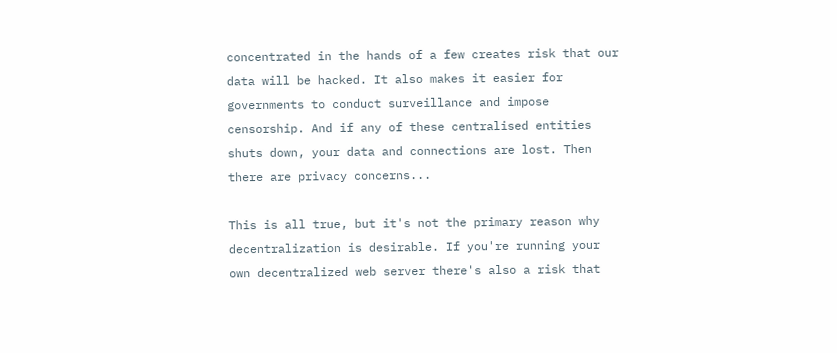concentrated in the hands of a few creates risk that our data will be hacked. It also makes it easier for governments to conduct surveillance and impose censorship. And if any of these centralised entities shuts down, your data and connections are lost. Then there are privacy concerns...

This is all true, but it's not the primary reason why decentralization is desirable. If you're running your own decentralized web server there's also a risk that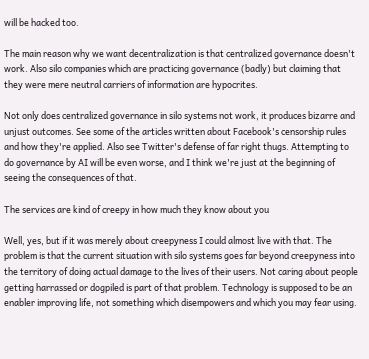will be hacked too.

The main reason why we want decentralization is that centralized governance doesn't work. Also silo companies which are practicing governance (badly) but claiming that they were mere neutral carriers of information are hypocrites.

Not only does centralized governance in silo systems not work, it produces bizarre and unjust outcomes. See some of the articles written about Facebook's censorship rules and how they're applied. Also see Twitter's defense of far right thugs. Attempting to do governance by AI will be even worse, and I think we're just at the beginning of seeing the consequences of that.

The services are kind of creepy in how much they know about you

Well, yes, but if it was merely about creepyness I could almost live with that. The problem is that the current situation with silo systems goes far beyond creepyness into the territory of doing actual damage to the lives of their users. Not caring about people getting harrassed or dogpiled is part of that problem. Technology is supposed to be an enabler improving life, not something which disempowers and which you may fear using.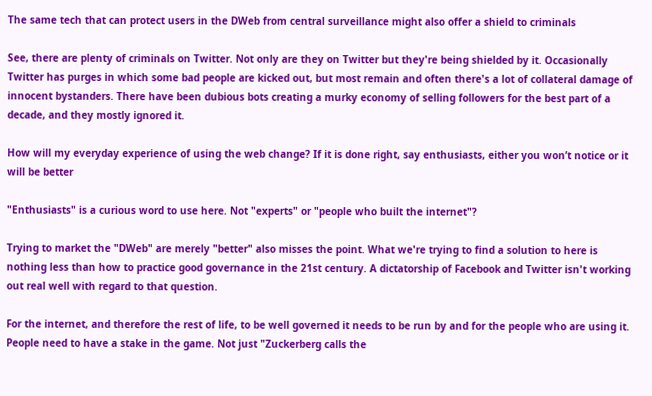The same tech that can protect users in the DWeb from central surveillance might also offer a shield to criminals

See, there are plenty of criminals on Twitter. Not only are they on Twitter but they're being shielded by it. Occasionally Twitter has purges in which some bad people are kicked out, but most remain and often there's a lot of collateral damage of innocent bystanders. There have been dubious bots creating a murky economy of selling followers for the best part of a decade, and they mostly ignored it.

How will my everyday experience of using the web change? If it is done right, say enthusiasts, either you won’t notice or it will be better

"Enthusiasts" is a curious word to use here. Not "experts" or "people who built the internet"?

Trying to market the "DWeb" are merely "better" also misses the point. What we're trying to find a solution to here is nothing less than how to practice good governance in the 21st century. A dictatorship of Facebook and Twitter isn't working out real well with regard to that question.

For the internet, and therefore the rest of life, to be well governed it needs to be run by and for the people who are using it. People need to have a stake in the game. Not just "Zuckerberg calls the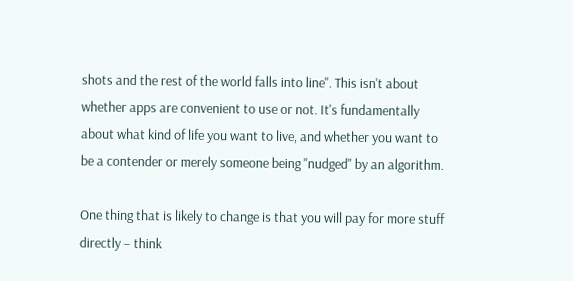shots and the rest of the world falls into line". This isn't about whether apps are convenient to use or not. It's fundamentally about what kind of life you want to live, and whether you want to be a contender or merely someone being "nudged" by an algorithm.

One thing that is likely to change is that you will pay for more stuff directly – think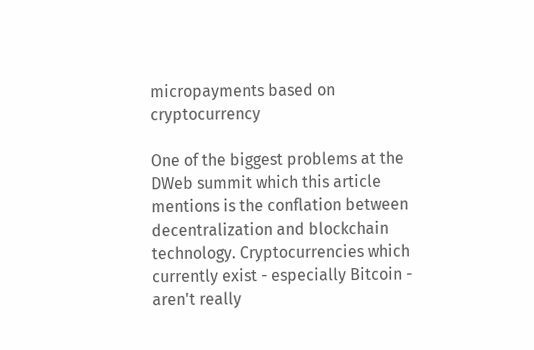micropayments based on cryptocurrency

One of the biggest problems at the DWeb summit which this article mentions is the conflation between decentralization and blockchain technology. Cryptocurrencies which currently exist - especially Bitcoin - aren't really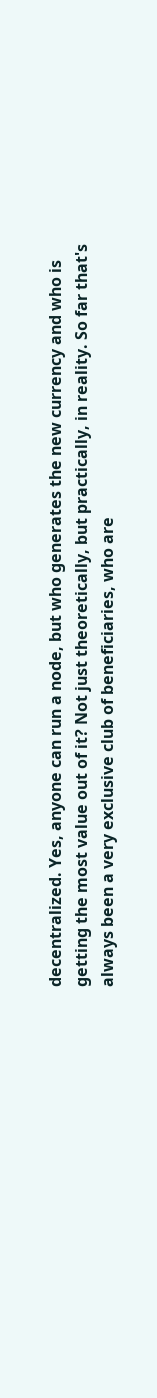decentralized. Yes, anyone can run a node, but who generates the new currency and who is getting the most value out of it? Not just theoretically, but practically, in reality. So far that's always been a very exclusive club of beneficiaries, who are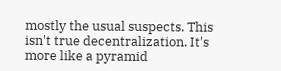mostly the usual suspects. This isn't true decentralization. It's more like a pyramid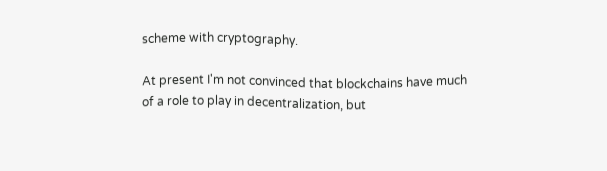scheme with cryptography.

At present I'm not convinced that blockchains have much of a role to play in decentralization, but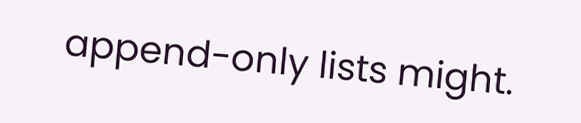append-only lists might.